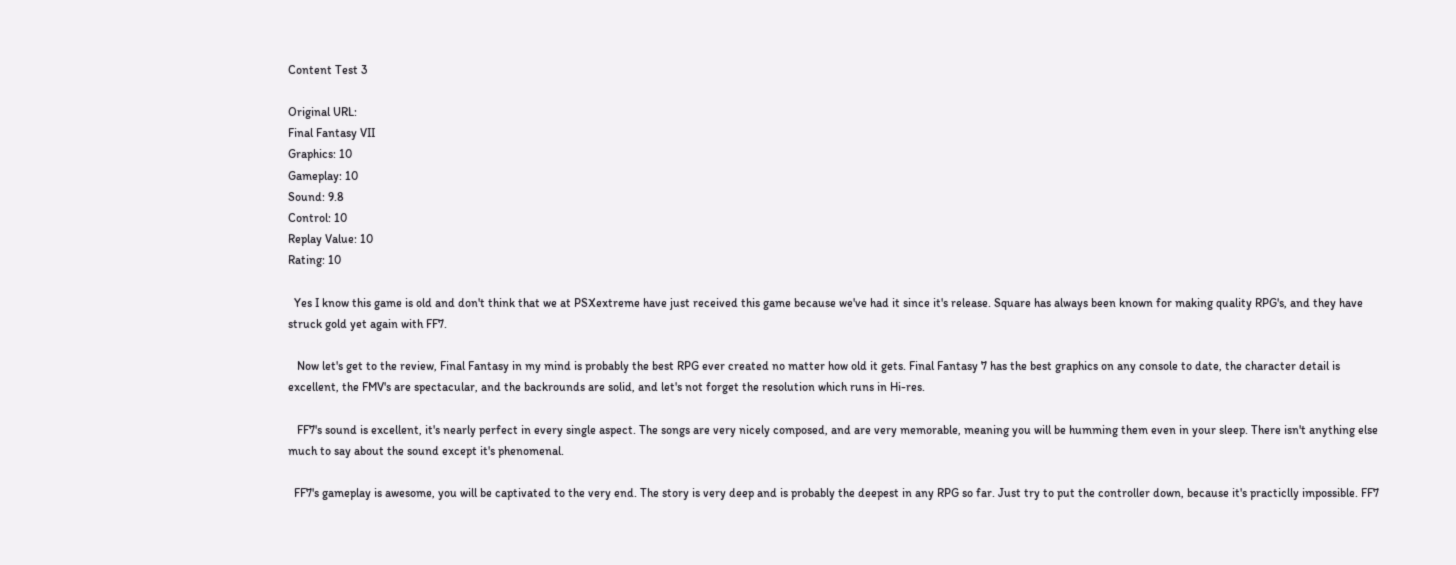Content Test 3

Original URL:
Final Fantasy VII
Graphics: 10
Gameplay: 10
Sound: 9.8
Control: 10
Replay Value: 10
Rating: 10

  Yes I know this game is old and don't think that we at PSXextreme have just received this game because we've had it since it's release. Square has always been known for making quality RPG's, and they have struck gold yet again with FF7.

   Now let's get to the review, Final Fantasy in my mind is probably the best RPG ever created no matter how old it gets. Final Fantasy 7 has the best graphics on any console to date, the character detail is excellent, the FMV's are spectacular, and the backrounds are solid, and let's not forget the resolution which runs in Hi-res.

   FF7's sound is excellent, it's nearly perfect in every single aspect. The songs are very nicely composed, and are very memorable, meaning you will be humming them even in your sleep. There isn't anything else much to say about the sound except it's phenomenal.

  FF7's gameplay is awesome, you will be captivated to the very end. The story is very deep and is probably the deepest in any RPG so far. Just try to put the controller down, because it's practiclly impossible. FF7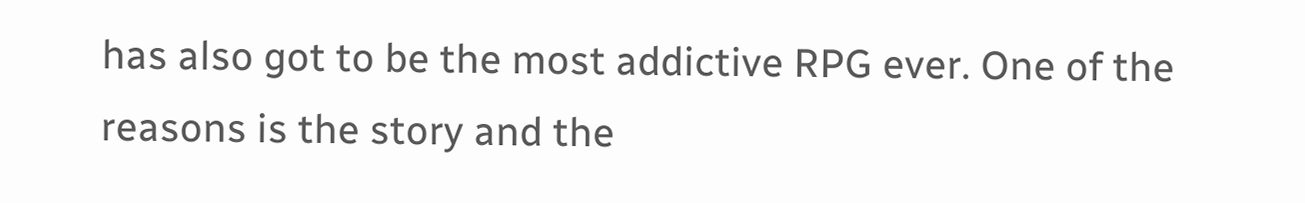has also got to be the most addictive RPG ever. One of the reasons is the story and the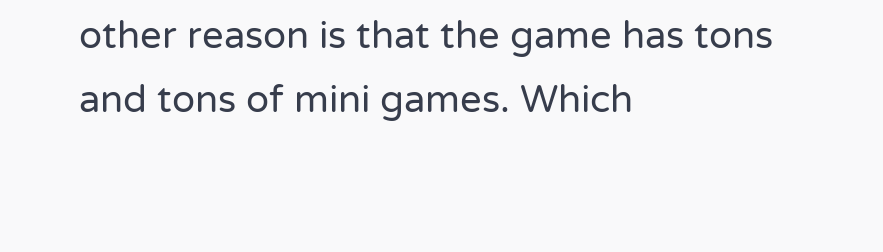other reason is that the game has tons and tons of mini games. Which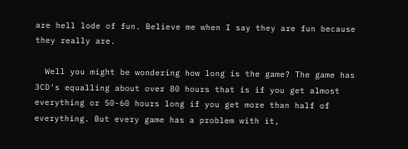are hell lode of fun. Believe me when I say they are fun because they really are.

  Well you might be wondering how long is the game? The game has 3CD's equalling about over 80 hours that is if you get almost everything or 50-60 hours long if you get more than half of everything. But every game has a problem with it,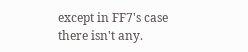except in FF7's case there isn't any.